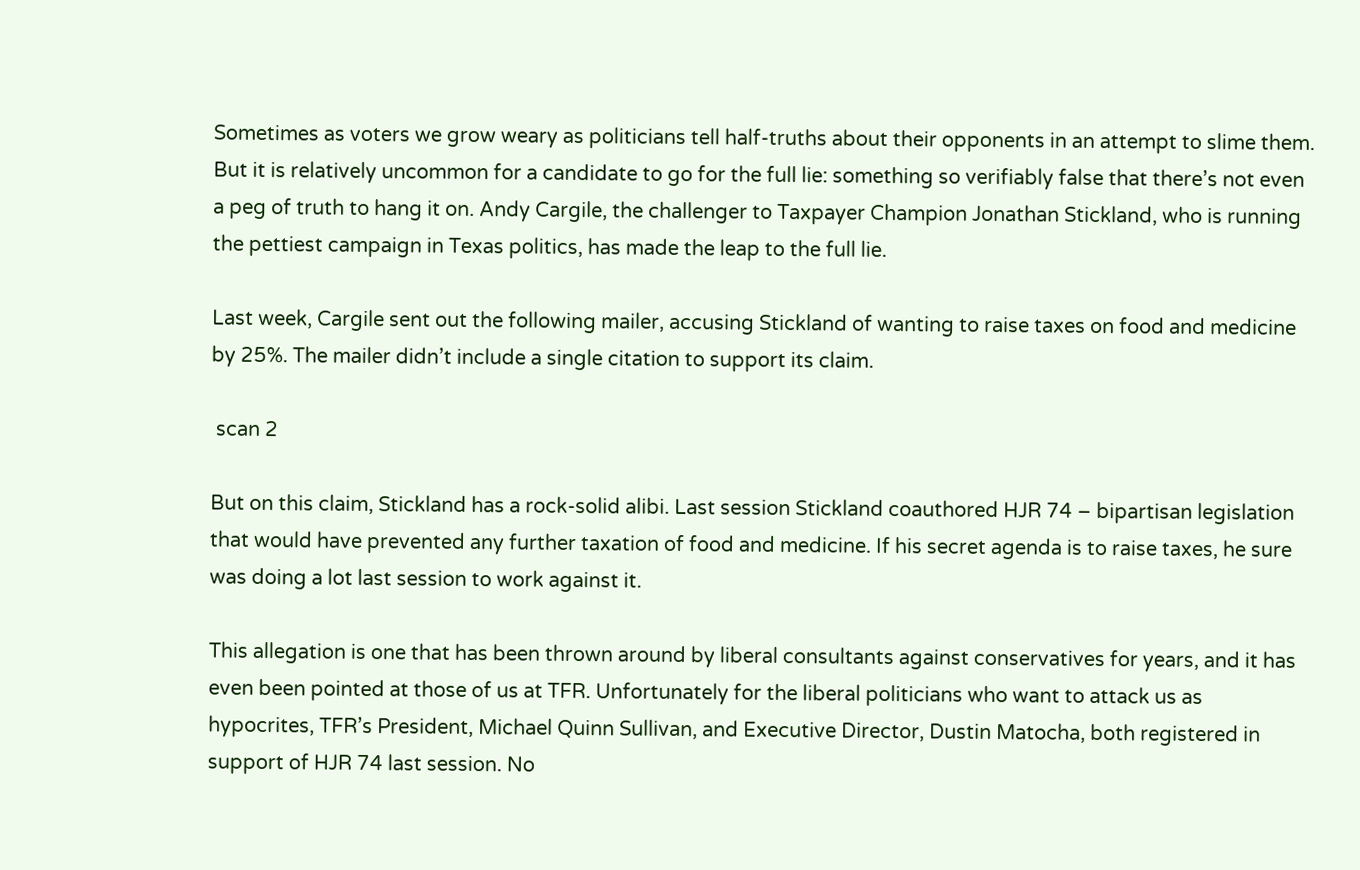Sometimes as voters we grow weary as politicians tell half-truths about their opponents in an attempt to slime them. But it is relatively uncommon for a candidate to go for the full lie: something so verifiably false that there’s not even a peg of truth to hang it on. Andy Cargile, the challenger to Taxpayer Champion Jonathan Stickland, who is running the pettiest campaign in Texas politics, has made the leap to the full lie.

Last week, Cargile sent out the following mailer, accusing Stickland of wanting to raise taxes on food and medicine by 25%. The mailer didn’t include a single citation to support its claim.

 scan 2

But on this claim, Stickland has a rock-solid alibi. Last session Stickland coauthored HJR 74 – bipartisan legislation that would have prevented any further taxation of food and medicine. If his secret agenda is to raise taxes, he sure was doing a lot last session to work against it.

This allegation is one that has been thrown around by liberal consultants against conservatives for years, and it has even been pointed at those of us at TFR. Unfortunately for the liberal politicians who want to attack us as hypocrites, TFR’s President, Michael Quinn Sullivan, and Executive Director, Dustin Matocha, both registered in support of HJR 74 last session. No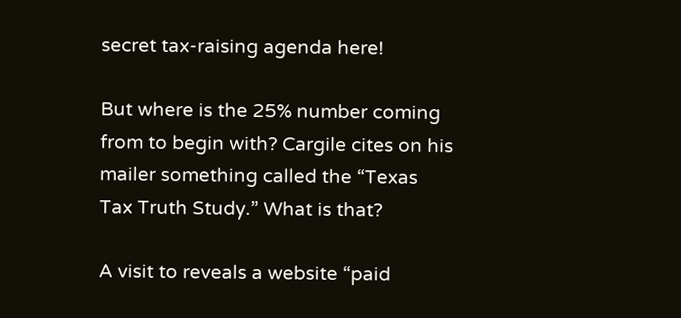secret tax-raising agenda here!

But where is the 25% number coming from to begin with? Cargile cites on his mailer something called the “Texas Tax Truth Study.” What is that?

A visit to reveals a website “paid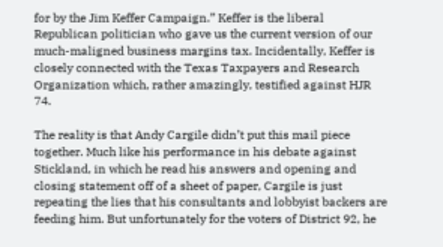for by the Jim Keffer Campaign.” Keffer is the liberal Republican politician who gave us the current version of our much-maligned business margins tax. Incidentally, Keffer is closely connected with the Texas Taxpayers and Research Organization which, rather amazingly, testified against HJR 74.

The reality is that Andy Cargile didn’t put this mail piece together. Much like his performance in his debate against Stickland, in which he read his answers and opening and closing statement off of a sheet of paper, Cargile is just repeating the lies that his consultants and lobbyist backers are feeding him. But unfortunately for the voters of District 92, he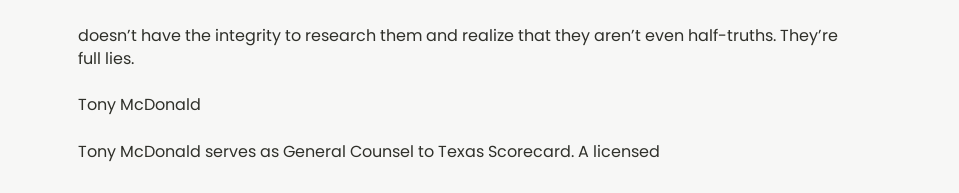doesn’t have the integrity to research them and realize that they aren’t even half-truths. They’re full lies.

Tony McDonald

Tony McDonald serves as General Counsel to Texas Scorecard. A licensed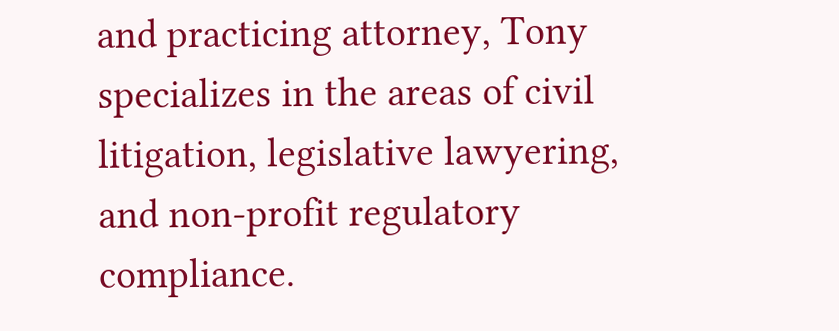and practicing attorney, Tony specializes in the areas of civil litigation, legislative lawyering, and non-profit regulatory compliance.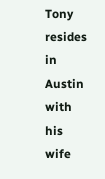Tony resides in Austin with his wife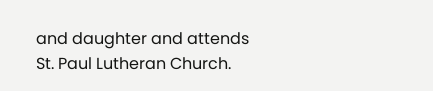and daughter and attends St. Paul Lutheran Church.